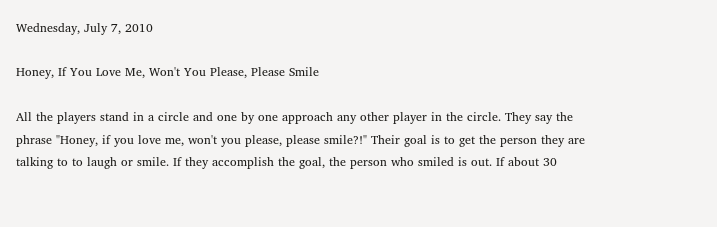Wednesday, July 7, 2010

Honey, If You Love Me, Won't You Please, Please Smile

All the players stand in a circle and one by one approach any other player in the circle. They say the phrase "Honey, if you love me, won't you please, please smile?!" Their goal is to get the person they are talking to to laugh or smile. If they accomplish the goal, the person who smiled is out. If about 30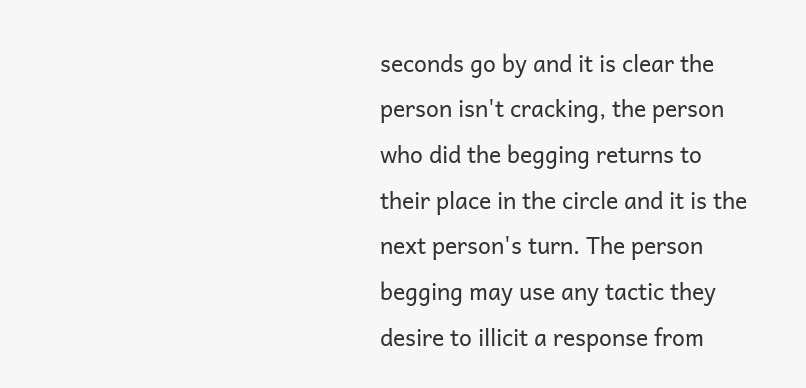seconds go by and it is clear the person isn't cracking, the person who did the begging returns to their place in the circle and it is the next person's turn. The person begging may use any tactic they desire to illicit a response from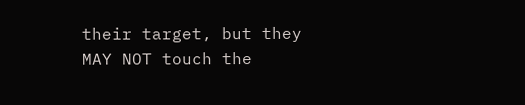their target, but they MAY NOT touch the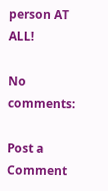person AT ALL!

No comments:

Post a Comment